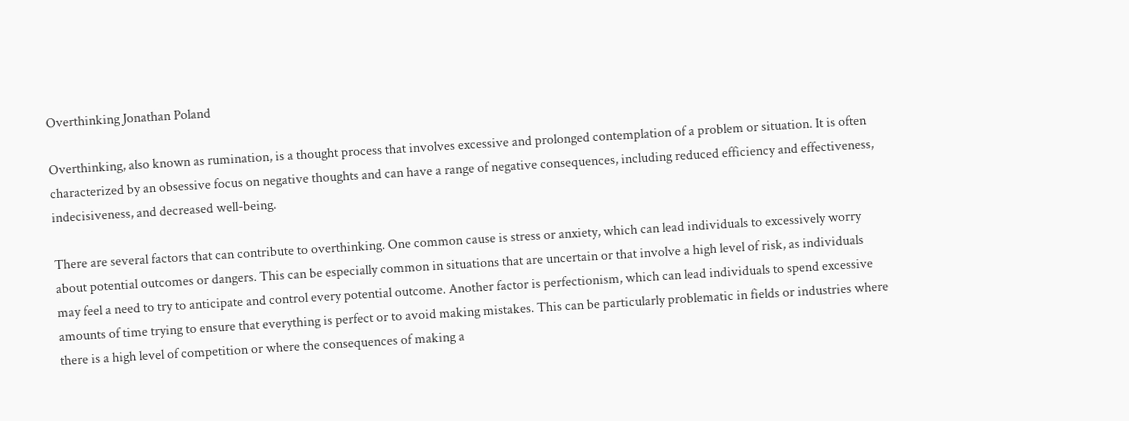Overthinking Jonathan Poland

Overthinking, also known as rumination, is a thought process that involves excessive and prolonged contemplation of a problem or situation. It is often characterized by an obsessive focus on negative thoughts and can have a range of negative consequences, including reduced efficiency and effectiveness, indecisiveness, and decreased well-being.

There are several factors that can contribute to overthinking. One common cause is stress or anxiety, which can lead individuals to excessively worry about potential outcomes or dangers. This can be especially common in situations that are uncertain or that involve a high level of risk, as individuals may feel a need to try to anticipate and control every potential outcome. Another factor is perfectionism, which can lead individuals to spend excessive amounts of time trying to ensure that everything is perfect or to avoid making mistakes. This can be particularly problematic in fields or industries where there is a high level of competition or where the consequences of making a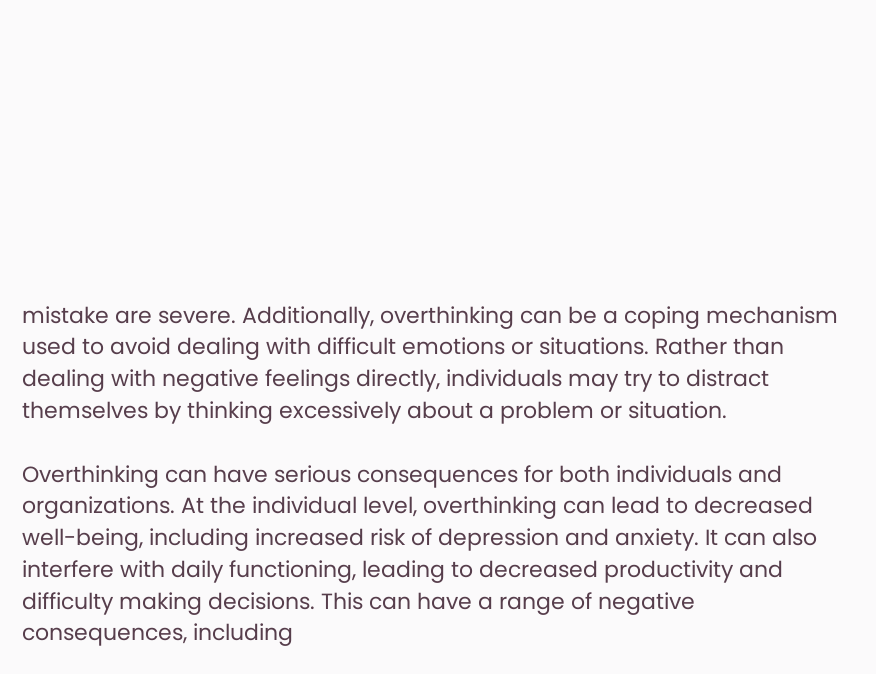mistake are severe. Additionally, overthinking can be a coping mechanism used to avoid dealing with difficult emotions or situations. Rather than dealing with negative feelings directly, individuals may try to distract themselves by thinking excessively about a problem or situation.

Overthinking can have serious consequences for both individuals and organizations. At the individual level, overthinking can lead to decreased well-being, including increased risk of depression and anxiety. It can also interfere with daily functioning, leading to decreased productivity and difficulty making decisions. This can have a range of negative consequences, including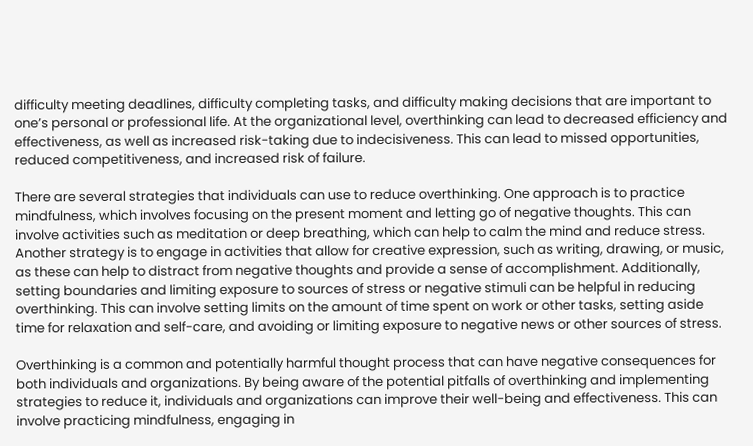difficulty meeting deadlines, difficulty completing tasks, and difficulty making decisions that are important to one’s personal or professional life. At the organizational level, overthinking can lead to decreased efficiency and effectiveness, as well as increased risk-taking due to indecisiveness. This can lead to missed opportunities, reduced competitiveness, and increased risk of failure.

There are several strategies that individuals can use to reduce overthinking. One approach is to practice mindfulness, which involves focusing on the present moment and letting go of negative thoughts. This can involve activities such as meditation or deep breathing, which can help to calm the mind and reduce stress. Another strategy is to engage in activities that allow for creative expression, such as writing, drawing, or music, as these can help to distract from negative thoughts and provide a sense of accomplishment. Additionally, setting boundaries and limiting exposure to sources of stress or negative stimuli can be helpful in reducing overthinking. This can involve setting limits on the amount of time spent on work or other tasks, setting aside time for relaxation and self-care, and avoiding or limiting exposure to negative news or other sources of stress.

Overthinking is a common and potentially harmful thought process that can have negative consequences for both individuals and organizations. By being aware of the potential pitfalls of overthinking and implementing strategies to reduce it, individuals and organizations can improve their well-being and effectiveness. This can involve practicing mindfulness, engaging in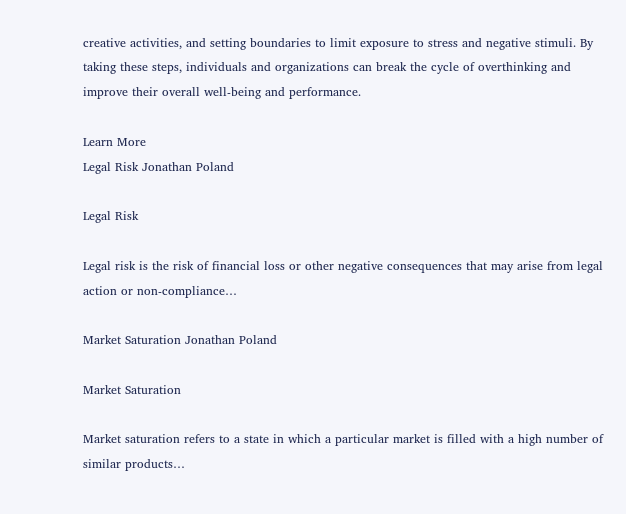creative activities, and setting boundaries to limit exposure to stress and negative stimuli. By taking these steps, individuals and organizations can break the cycle of overthinking and improve their overall well-being and performance.

Learn More
Legal Risk Jonathan Poland

Legal Risk

Legal risk is the risk of financial loss or other negative consequences that may arise from legal action or non-compliance…

Market Saturation Jonathan Poland

Market Saturation

Market saturation refers to a state in which a particular market is filled with a high number of similar products…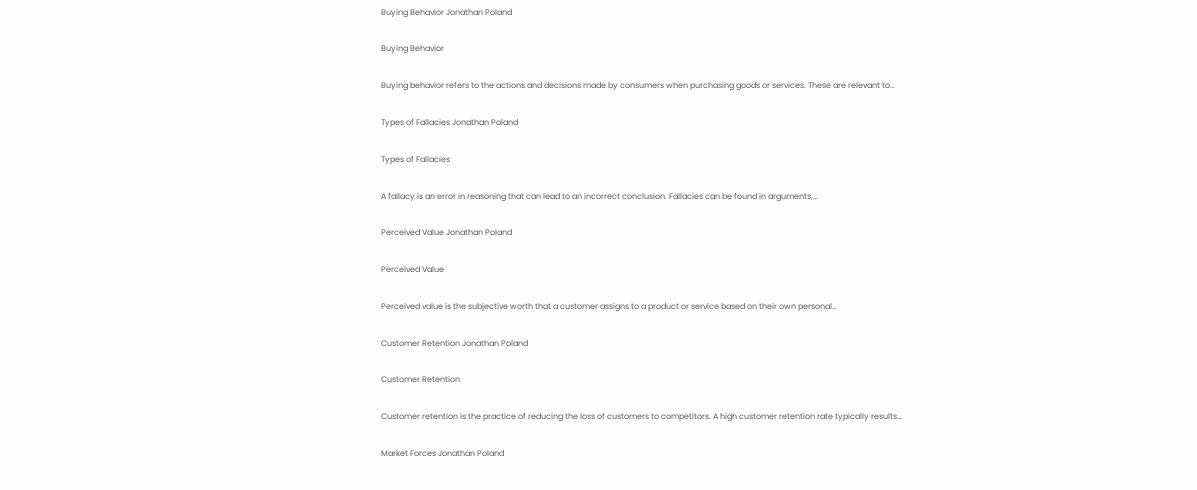Buying Behavior Jonathan Poland

Buying Behavior

Buying behavior refers to the actions and decisions made by consumers when purchasing goods or services. These are relevant to…

Types of Fallacies Jonathan Poland

Types of Fallacies

A fallacy is an error in reasoning that can lead to an incorrect conclusion. Fallacies can be found in arguments,…

Perceived Value Jonathan Poland

Perceived Value

Perceived value is the subjective worth that a customer assigns to a product or service based on their own personal…

Customer Retention Jonathan Poland

Customer Retention

Customer retention is the practice of reducing the loss of customers to competitors. A high customer retention rate typically results…

Market Forces Jonathan Poland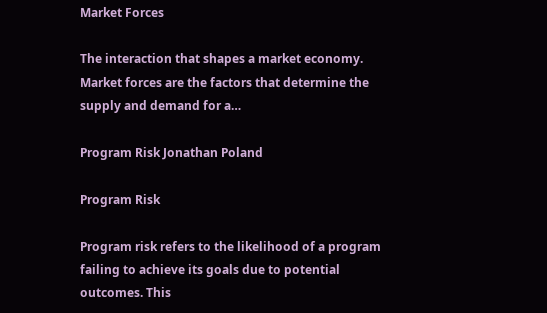Market Forces

The interaction that shapes a market economy. Market forces are the factors that determine the supply and demand for a…

Program Risk Jonathan Poland

Program Risk

Program risk refers to the likelihood of a program failing to achieve its goals due to potential outcomes. This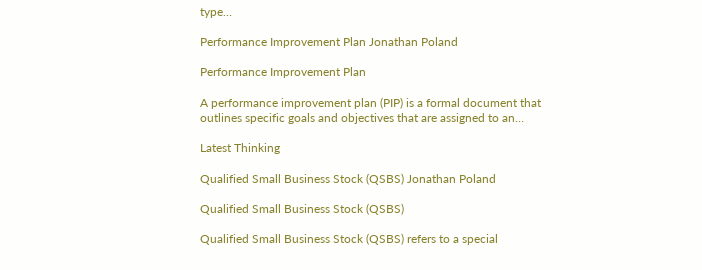type…

Performance Improvement Plan Jonathan Poland

Performance Improvement Plan

A performance improvement plan (PIP) is a formal document that outlines specific goals and objectives that are assigned to an…

Latest Thinking

Qualified Small Business Stock (QSBS) Jonathan Poland

Qualified Small Business Stock (QSBS)

Qualified Small Business Stock (QSBS) refers to a special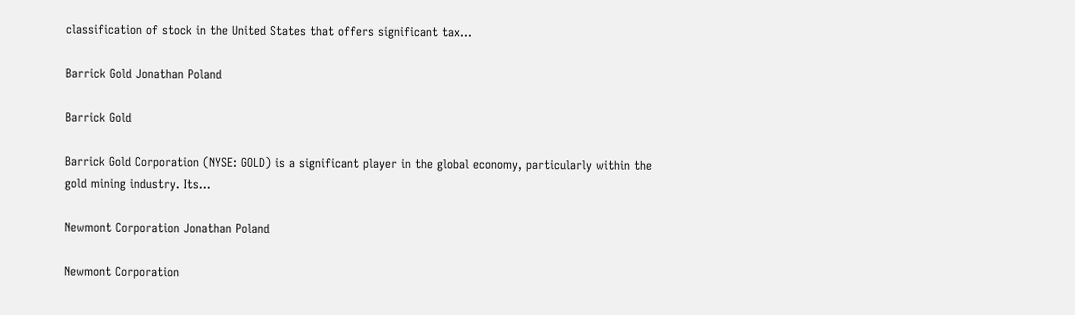classification of stock in the United States that offers significant tax…

Barrick Gold Jonathan Poland

Barrick Gold

Barrick Gold Corporation (NYSE: GOLD) is a significant player in the global economy, particularly within the gold mining industry. Its…

Newmont Corporation Jonathan Poland

Newmont Corporation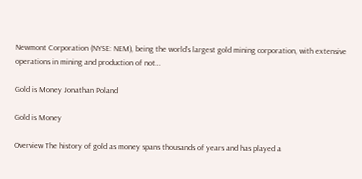Newmont Corporation (NYSE: NEM), being the world’s largest gold mining corporation, with extensive operations in mining and production of not…

Gold is Money Jonathan Poland

Gold is Money

Overview The history of gold as money spans thousands of years and has played a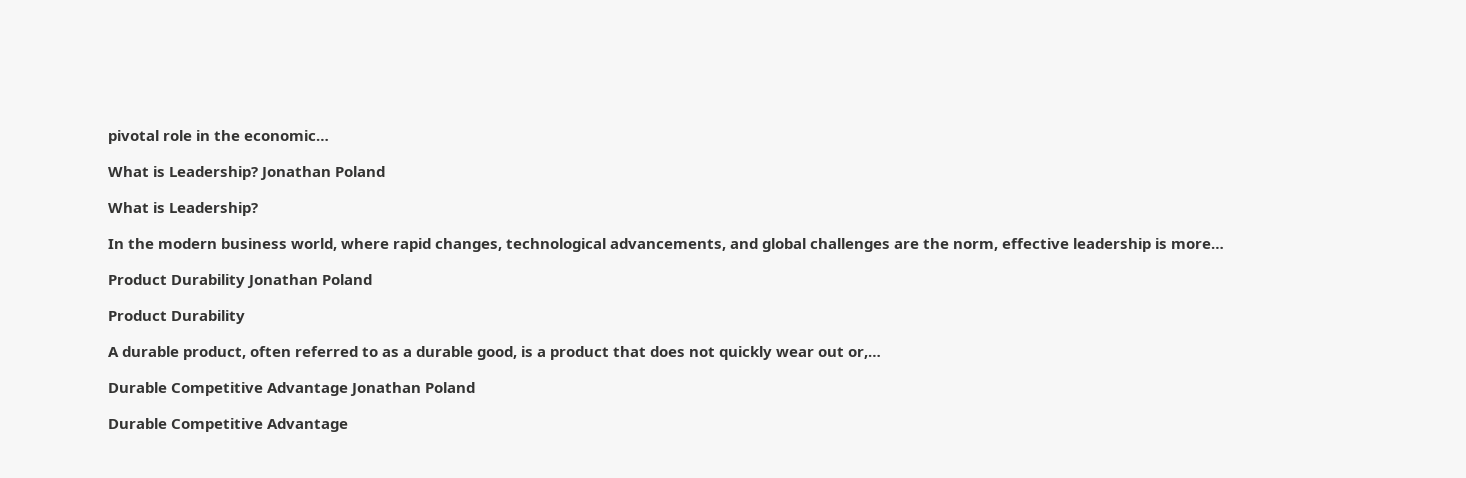pivotal role in the economic…

What is Leadership? Jonathan Poland

What is Leadership?

In the modern business world, where rapid changes, technological advancements, and global challenges are the norm, effective leadership is more…

Product Durability Jonathan Poland

Product Durability

A durable product, often referred to as a durable good, is a product that does not quickly wear out or,…

Durable Competitive Advantage Jonathan Poland

Durable Competitive Advantage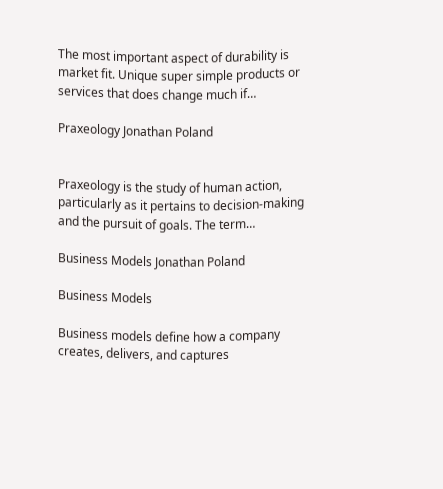The most important aspect of durability is market fit. Unique super simple products or services that does change much if…

Praxeology Jonathan Poland


Praxeology is the study of human action, particularly as it pertains to decision-making and the pursuit of goals. The term…

Business Models Jonathan Poland

Business Models

Business models define how a company creates, delivers, and captures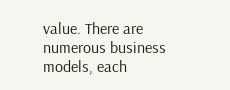value. There are numerous business models, each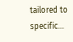tailored to specific…